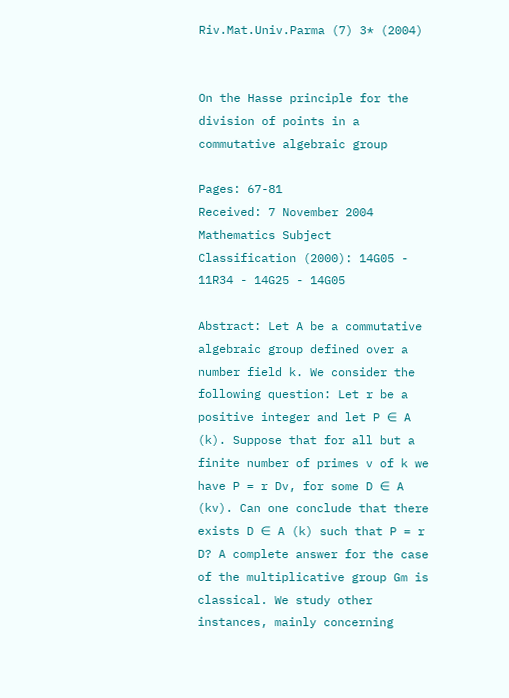Riv.Mat.Univ.Parma (7) 3* (2004)


On the Hasse principle for the division of points in a commutative algebraic group

Pages: 67-81
Received: 7 November 2004
Mathematics Subject Classification (2000): 14G05 - 11R34 - 14G25 - 14G05

Abstract: Let A be a commutative algebraic group defined over a number field k. We consider the following question: Let r be a positive integer and let P ∈ A (k). Suppose that for all but a finite number of primes v of k we have P = r Dv, for some D ∈ A (kv). Can one conclude that there exists D ∈ A (k) such that P = r D? A complete answer for the case of the multiplicative group Gm is classical. We study other instances, mainly concerning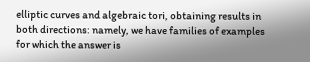elliptic curves and algebraic tori, obtaining results in both directions: namely, we have families of examples for which the answer is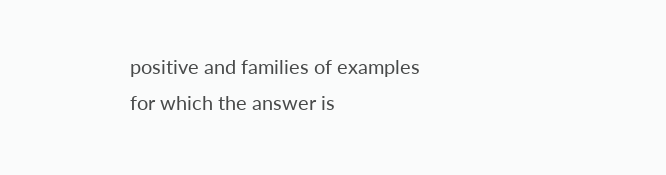positive and families of examples for which the answer is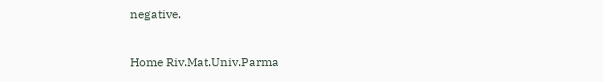negative.

Home Riv.Mat.Univ.Parma